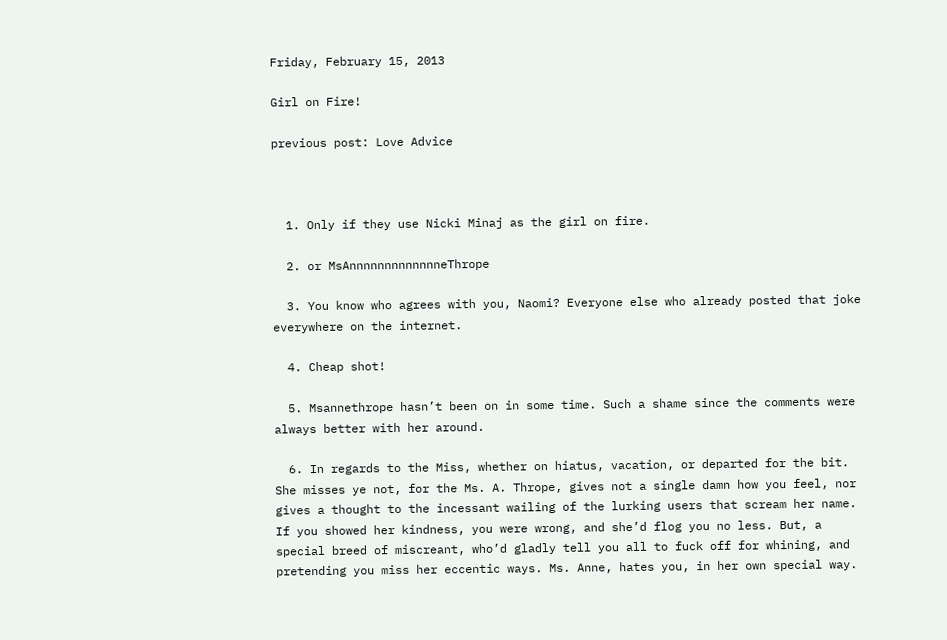Friday, February 15, 2013

Girl on Fire!

previous post: Love Advice



  1. Only if they use Nicki Minaj as the girl on fire.

  2. or MsAnnnnnnnnnnnnneThrope

  3. You know who agrees with you, Naomi? Everyone else who already posted that joke everywhere on the internet.

  4. Cheap shot!

  5. Msannethrope hasn’t been on in some time. Such a shame since the comments were always better with her around.

  6. In regards to the Miss, whether on hiatus, vacation, or departed for the bit. She misses ye not, for the Ms. A. Thrope, gives not a single damn how you feel, nor gives a thought to the incessant wailing of the lurking users that scream her name. If you showed her kindness, you were wrong, and she’d flog you no less. But, a special breed of miscreant, who’d gladly tell you all to fuck off for whining, and pretending you miss her eccentic ways. Ms. Anne, hates you, in her own special way.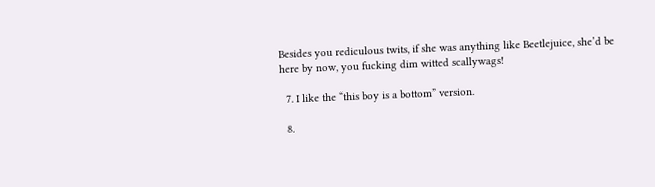Besides you rediculous twits, if she was anything like Beetlejuice, she’d be here by now, you fucking dim witted scallywags!

  7. I like the “this boy is a bottom” version.

  8.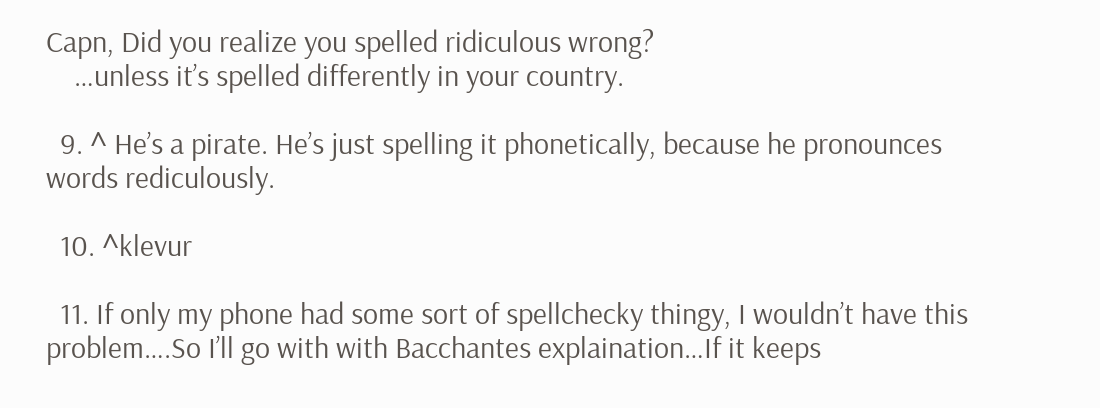Capn, Did you realize you spelled ridiculous wrong?
    …unless it’s spelled differently in your country.

  9. ^ He’s a pirate. He’s just spelling it phonetically, because he pronounces words rediculously.

  10. ^klevur

  11. If only my phone had some sort of spellchecky thingy, I wouldn’t have this problem….So I’ll go with with Bacchantes explaination…If it keeps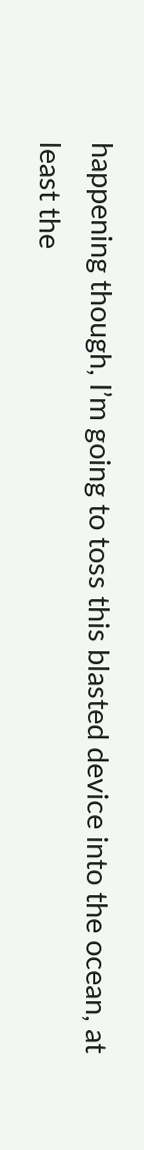happening though, I’m going to toss this blasted device into the ocean, at least the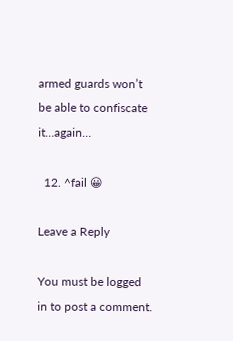armed guards won’t be able to confiscate it…again…

  12. ^fail 😀

Leave a Reply

You must be logged in to post a comment.